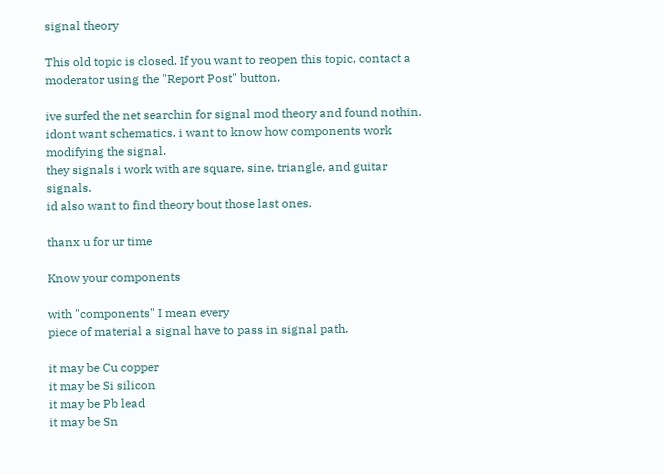signal theory

This old topic is closed. If you want to reopen this topic, contact a moderator using the "Report Post" button.

ive surfed the net searchin for signal mod theory and found nothin.
idont want schematics. i want to know how components work modifying the signal.
they signals i work with are square, sine, triangle, and guitar signals.
id also want to find theory bout those last ones.

thanx u for ur time

Know your components

with "components" I mean every
piece of material a signal have to pass in signal path.

it may be Cu copper
it may be Si silicon
it may be Pb lead
it may be Sn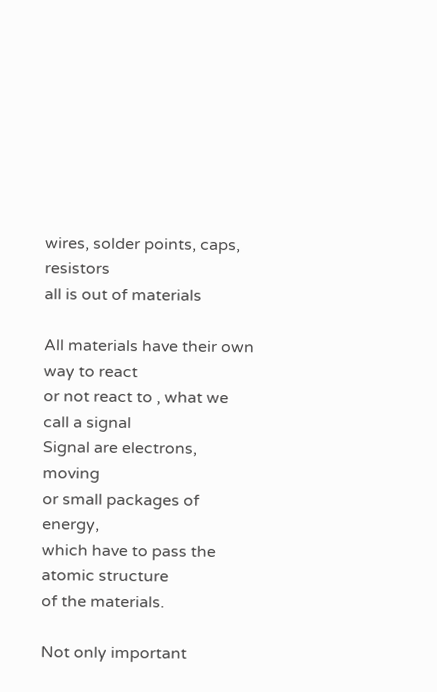wires, solder points, caps, resistors
all is out of materials

All materials have their own way to react
or not react to , what we call a signal
Signal are electrons, moving
or small packages of energy,
which have to pass the atomic structure
of the materials.

Not only important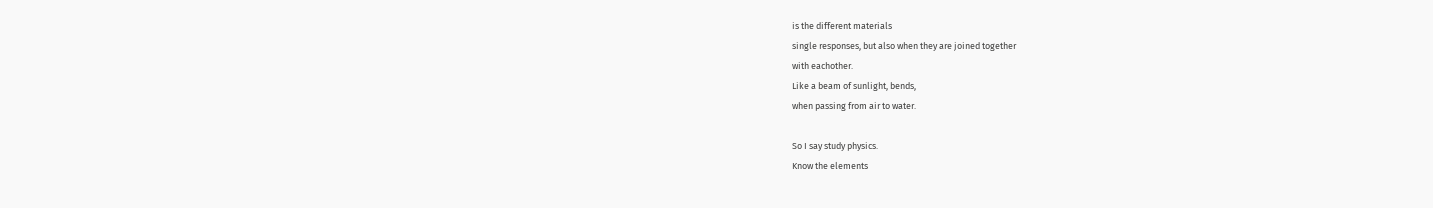is the different materials
single responses, but also when they are joined together
with eachother.
Like a beam of sunlight, bends,
when passing from air to water.

So I say study physics.
Know the elements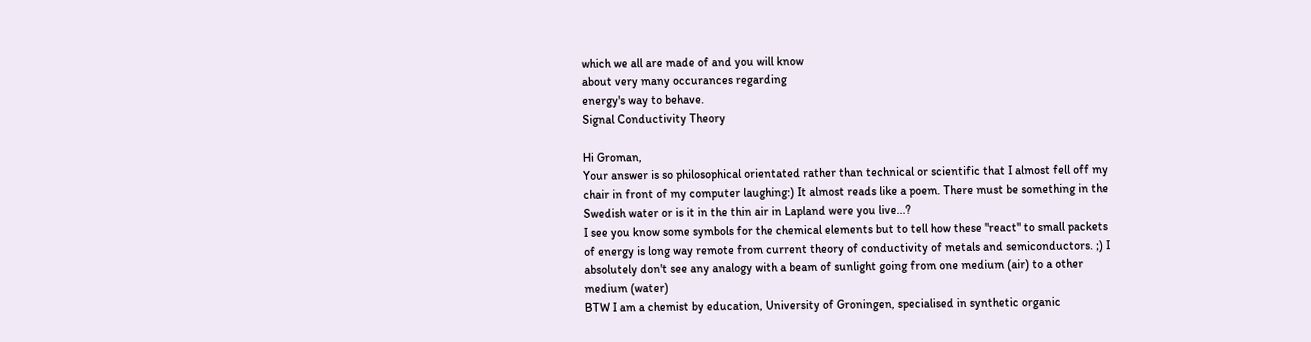which we all are made of and you will know
about very many occurances regarding
energy's way to behave.
Signal Conductivity Theory

Hi Groman,
Your answer is so philosophical orientated rather than technical or scientific that I almost fell off my chair in front of my computer laughing:) It almost reads like a poem. There must be something in the Swedish water or is it in the thin air in Lapland were you live...?
I see you know some symbols for the chemical elements but to tell how these "react" to small packets of energy is long way remote from current theory of conductivity of metals and semiconductors. ;) I absolutely don't see any analogy with a beam of sunlight going from one medium (air) to a other medium (water)
BTW I am a chemist by education, University of Groningen, specialised in synthetic organic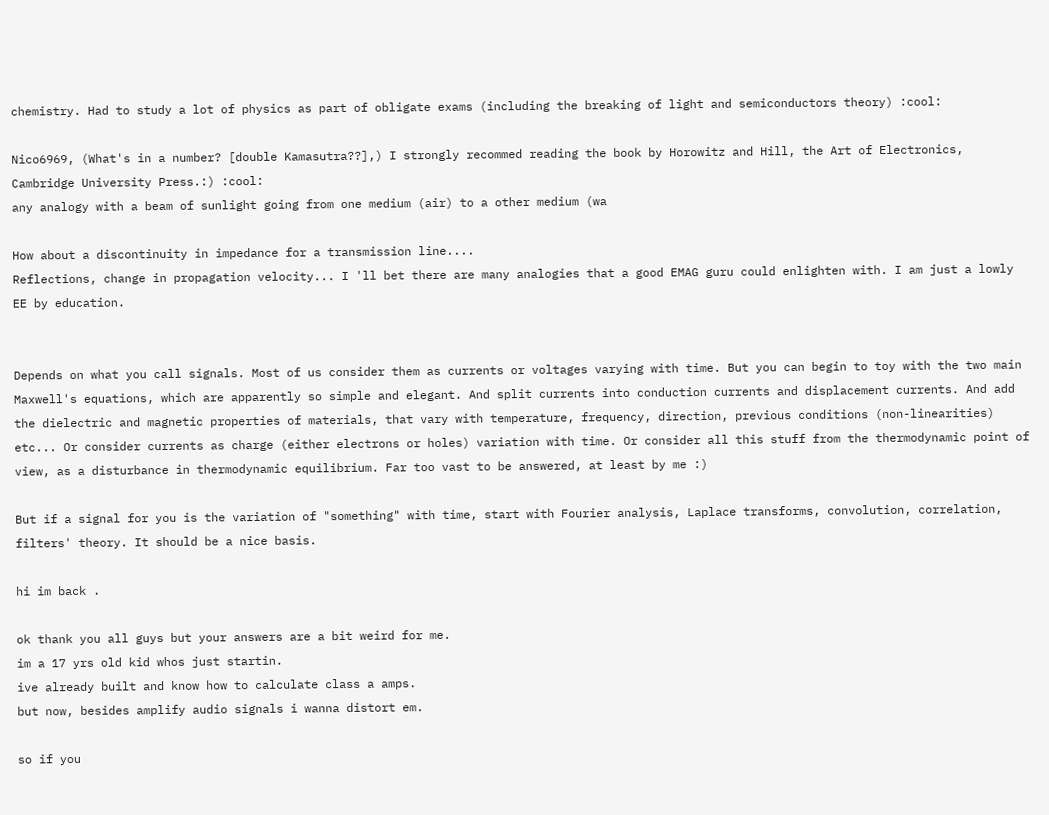chemistry. Had to study a lot of physics as part of obligate exams (including the breaking of light and semiconductors theory) :cool:

Nico6969, (What's in a number? [double Kamasutra??],) I strongly recommed reading the book by Horowitz and Hill, the Art of Electronics, Cambridge University Press.:) :cool:
any analogy with a beam of sunlight going from one medium (air) to a other medium (wa

How about a discontinuity in impedance for a transmission line....
Reflections, change in propagation velocity... I 'll bet there are many analogies that a good EMAG guru could enlighten with. I am just a lowly EE by education.


Depends on what you call signals. Most of us consider them as currents or voltages varying with time. But you can begin to toy with the two main Maxwell's equations, which are apparently so simple and elegant. And split currents into conduction currents and displacement currents. And add the dielectric and magnetic properties of materials, that vary with temperature, frequency, direction, previous conditions (non-linearities) etc... Or consider currents as charge (either electrons or holes) variation with time. Or consider all this stuff from the thermodynamic point of view, as a disturbance in thermodynamic equilibrium. Far too vast to be answered, at least by me :)

But if a signal for you is the variation of "something" with time, start with Fourier analysis, Laplace transforms, convolution, correlation, filters' theory. It should be a nice basis.

hi im back .

ok thank you all guys but your answers are a bit weird for me.
im a 17 yrs old kid whos just startin.
ive already built and know how to calculate class a amps.
but now, besides amplify audio signals i wanna distort em.

so if you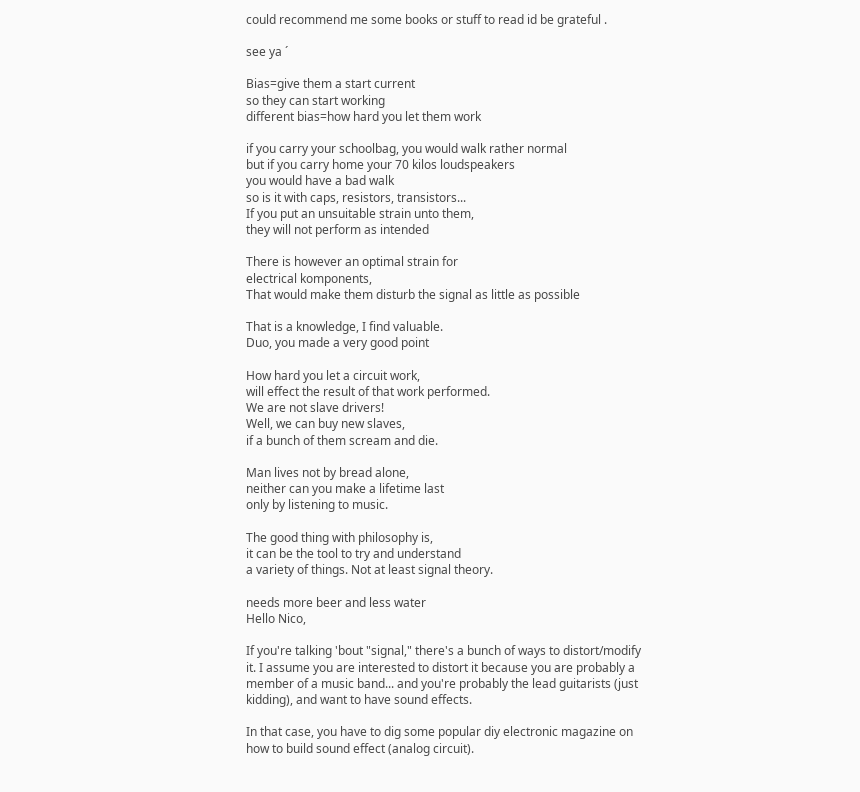could recommend me some books or stuff to read id be grateful .

see ya ´

Bias=give them a start current
so they can start working
different bias=how hard you let them work

if you carry your schoolbag, you would walk rather normal
but if you carry home your 70 kilos loudspeakers
you would have a bad walk
so is it with caps, resistors, transistors...
If you put an unsuitable strain unto them,
they will not perform as intended

There is however an optimal strain for
electrical komponents,
That would make them disturb the signal as little as possible

That is a knowledge, I find valuable.
Duo, you made a very good point

How hard you let a circuit work,
will effect the result of that work performed.
We are not slave drivers!
Well, we can buy new slaves,
if a bunch of them scream and die.

Man lives not by bread alone,
neither can you make a lifetime last
only by listening to music.

The good thing with philosophy is,
it can be the tool to try and understand
a variety of things. Not at least signal theory.

needs more beer and less water
Hello Nico,

If you're talking 'bout "signal," there's a bunch of ways to distort/modify it. I assume you are interested to distort it because you are probably a member of a music band... and you're probably the lead guitarists (just kidding), and want to have sound effects.

In that case, you have to dig some popular diy electronic magazine on how to build sound effect (analog circuit).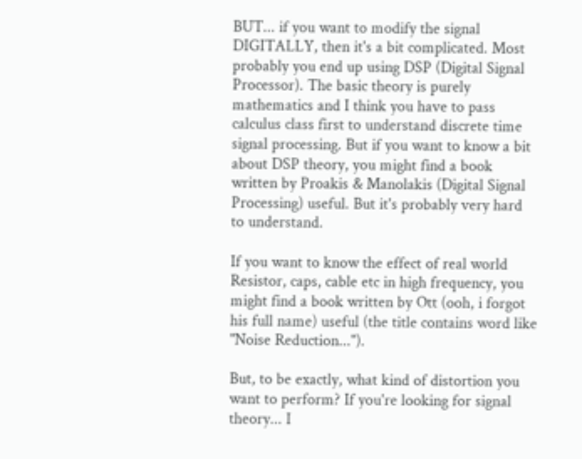BUT... if you want to modify the signal DIGITALLY, then it's a bit complicated. Most probably you end up using DSP (Digital Signal Processor). The basic theory is purely mathematics and I think you have to pass calculus class first to understand discrete time signal processing. But if you want to know a bit about DSP theory, you might find a book written by Proakis & Manolakis (Digital Signal Processing) useful. But it's probably very hard to understand.

If you want to know the effect of real world Resistor, caps, cable etc in high frequency, you might find a book written by Ott (ooh, i forgot his full name) useful (the title contains word like "Noise Reduction...").

But, to be exactly, what kind of distortion you want to perform? If you're looking for signal theory... I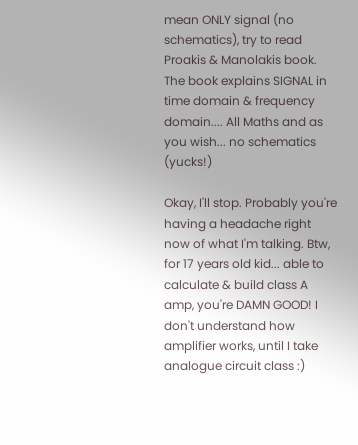mean ONLY signal (no schematics), try to read Proakis & Manolakis book. The book explains SIGNAL in time domain & frequency domain.... All Maths and as you wish... no schematics (yucks!)

Okay, I'll stop. Probably you're having a headache right now of what I'm talking. Btw, for 17 years old kid... able to calculate & build class A amp, you're DAMN GOOD! I don't understand how amplifier works, until I take analogue circuit class :)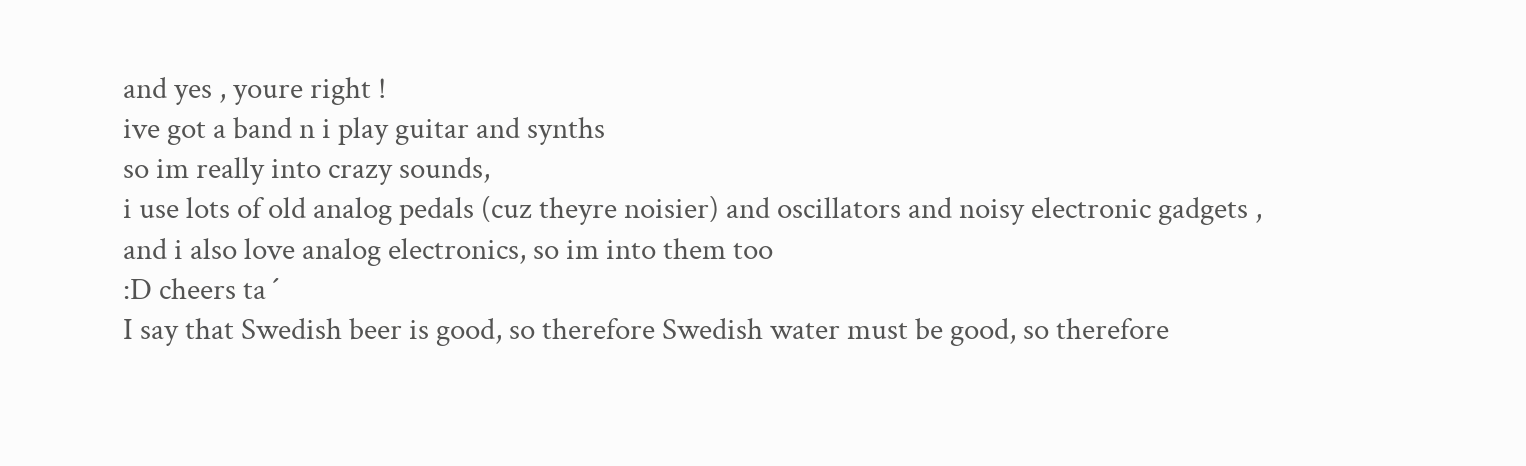and yes , youre right !
ive got a band n i play guitar and synths
so im really into crazy sounds,
i use lots of old analog pedals (cuz theyre noisier) and oscillators and noisy electronic gadgets ,
and i also love analog electronics, so im into them too
:D cheers ta ´
I say that Swedish beer is good, so therefore Swedish water must be good, so therefore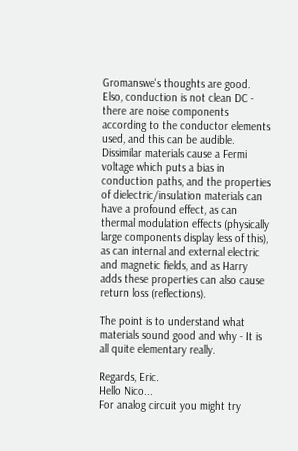Gromanswe's thoughts are good.
Elso, conduction is not clean DC - there are noise components according to the conductor elements used, and this can be audible.
Dissimilar materials cause a Fermi voltage which puts a bias in conduction paths, and the properties of dielectric/insulation materials can have a profound effect, as can thermal modulation effects (physically large components display less of this), as can internal and external electric and magnetic fields, and as Harry adds these properties can also cause return loss (reflections).

The point is to understand what materials sound good and why - It is all quite elementary really.

Regards, Eric.
Hello Nico...
For analog circuit you might try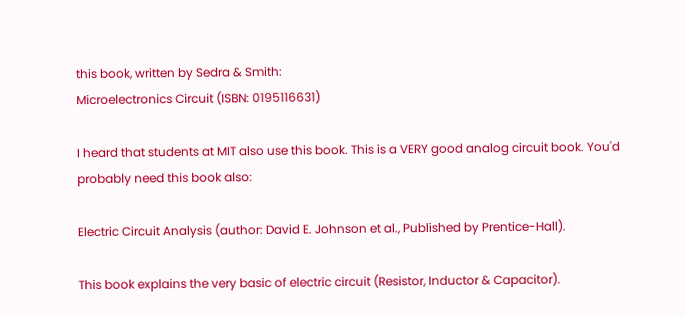this book, written by Sedra & Smith:
Microelectronics Circuit (ISBN: 0195116631)

I heard that students at MIT also use this book. This is a VERY good analog circuit book. You'd probably need this book also:

Electric Circuit Analysis (author: David E. Johnson et al., Published by Prentice-Hall).

This book explains the very basic of electric circuit (Resistor, Inductor & Capacitor).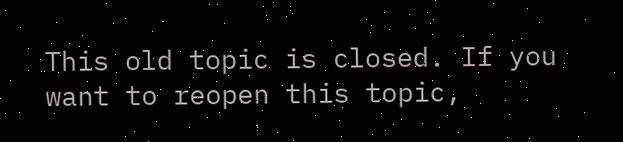This old topic is closed. If you want to reopen this topic,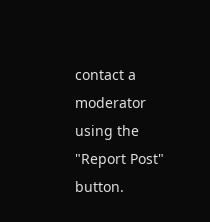contact a moderator using the "Report Post" button.